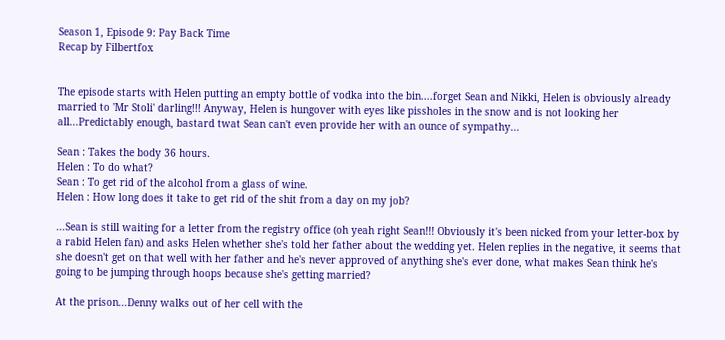Season 1, Episode 9: Pay Back Time
Recap by Filbertfox


The episode starts with Helen putting an empty bottle of vodka into the bin....forget Sean and Nikki, Helen is obviously already married to 'Mr Stoli' darling!!! Anyway, Helen is hungover with eyes like pissholes in the snow and is not looking her all...Predictably enough, bastard twat Sean can't even provide her with an ounce of sympathy...

Sean : Takes the body 36 hours.
Helen : To do what?
Sean : To get rid of the alcohol from a glass of wine.
Helen : How long does it take to get rid of the shit from a day on my job?

...Sean is still waiting for a letter from the registry office (oh yeah right Sean!!! Obviously it's been nicked from your letter-box by a rabid Helen fan) and asks Helen whether she's told her father about the wedding yet. Helen replies in the negative, it seems that she doesn't get on that well with her father and he's never approved of anything she's ever done, what makes Sean think he's going to be jumping through hoops because she's getting married?

At the prison...Denny walks out of her cell with the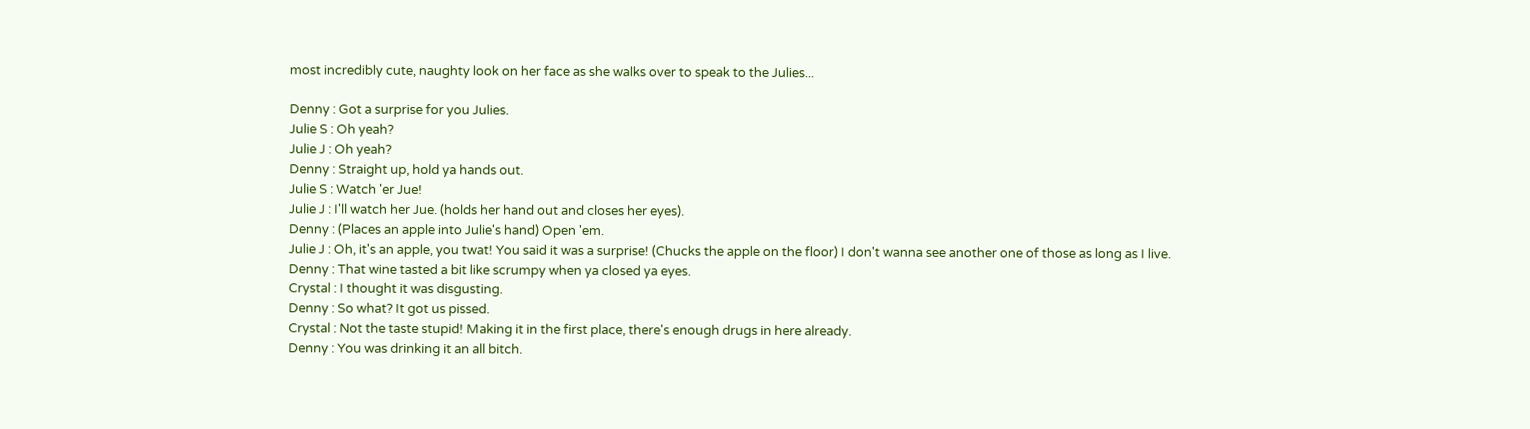most incredibly cute, naughty look on her face as she walks over to speak to the Julies...

Denny : Got a surprise for you Julies.
Julie S : Oh yeah?
Julie J : Oh yeah?
Denny : Straight up, hold ya hands out.
Julie S : Watch 'er Jue!
Julie J : I'll watch her Jue. (holds her hand out and closes her eyes).
Denny : (Places an apple into Julie's hand) Open 'em.
Julie J : Oh, it's an apple, you twat! You said it was a surprise! (Chucks the apple on the floor) I don't wanna see another one of those as long as I live.
Denny : That wine tasted a bit like scrumpy when ya closed ya eyes.
Crystal : I thought it was disgusting.
Denny : So what? It got us pissed.
Crystal : Not the taste stupid! Making it in the first place, there's enough drugs in here already.
Denny : You was drinking it an all bitch.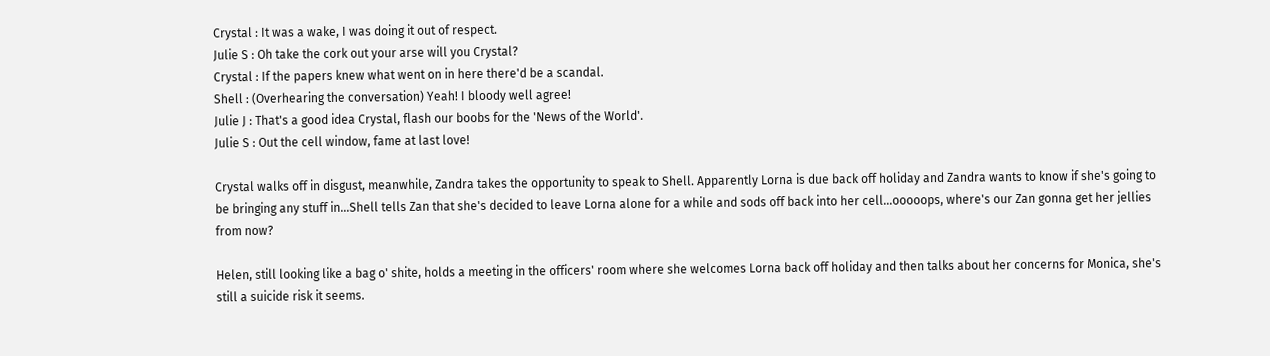Crystal : It was a wake, I was doing it out of respect.
Julie S : Oh take the cork out your arse will you Crystal?
Crystal : If the papers knew what went on in here there'd be a scandal.
Shell : (Overhearing the conversation) Yeah! I bloody well agree!
Julie J : That's a good idea Crystal, flash our boobs for the 'News of the World'.
Julie S : Out the cell window, fame at last love!

Crystal walks off in disgust, meanwhile, Zandra takes the opportunity to speak to Shell. Apparently Lorna is due back off holiday and Zandra wants to know if she's going to be bringing any stuff in...Shell tells Zan that she's decided to leave Lorna alone for a while and sods off back into her cell...ooooops, where's our Zan gonna get her jellies from now?

Helen, still looking like a bag o' shite, holds a meeting in the officers' room where she welcomes Lorna back off holiday and then talks about her concerns for Monica, she's still a suicide risk it seems.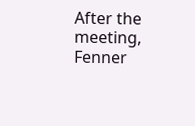After the meeting, Fenner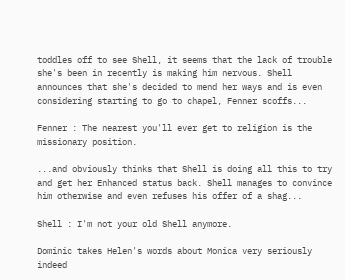toddles off to see Shell, it seems that the lack of trouble she's been in recently is making him nervous. Shell announces that she's decided to mend her ways and is even considering starting to go to chapel, Fenner scoffs...

Fenner : The nearest you'll ever get to religion is the missionary position.

...and obviously thinks that Shell is doing all this to try and get her Enhanced status back. Shell manages to convince him otherwise and even refuses his offer of a shag...

Shell : I'm not your old Shell anymore.

Dominic takes Helen's words about Monica very seriously indeed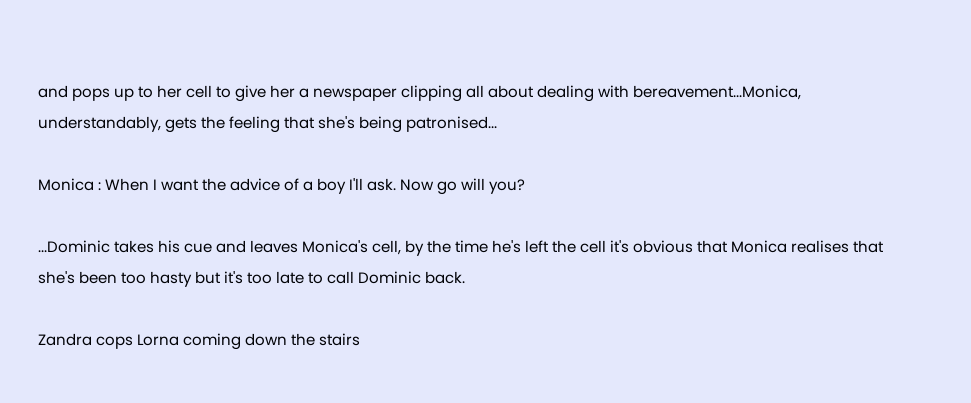and pops up to her cell to give her a newspaper clipping all about dealing with bereavement...Monica, understandably, gets the feeling that she's being patronised...

Monica : When I want the advice of a boy I'll ask. Now go will you?

...Dominic takes his cue and leaves Monica's cell, by the time he's left the cell it's obvious that Monica realises that she's been too hasty but it's too late to call Dominic back.

Zandra cops Lorna coming down the stairs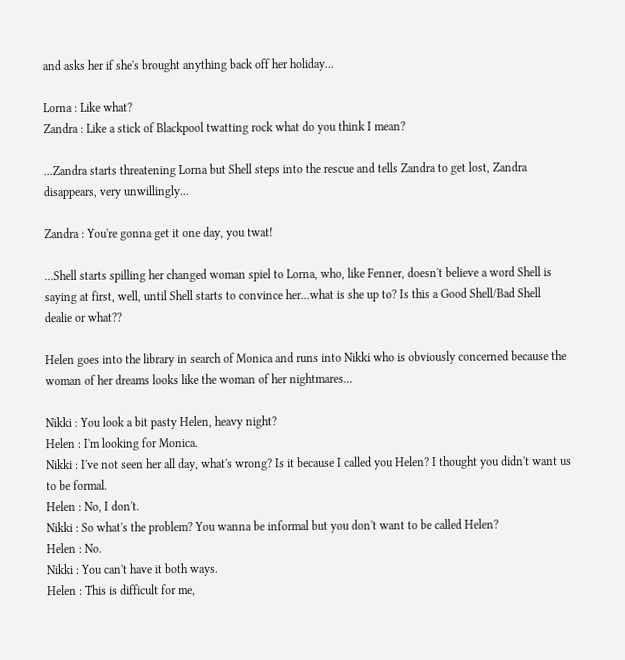and asks her if she's brought anything back off her holiday...

Lorna : Like what?
Zandra : Like a stick of Blackpool twatting rock what do you think I mean?

...Zandra starts threatening Lorna but Shell steps into the rescue and tells Zandra to get lost, Zandra disappears, very unwillingly...

Zandra : You're gonna get it one day, you twat!

...Shell starts spilling her changed woman spiel to Lorna, who, like Fenner, doesn't believe a word Shell is saying at first, well, until Shell starts to convince her...what is she up to? Is this a Good Shell/Bad Shell dealie or what??

Helen goes into the library in search of Monica and runs into Nikki who is obviously concerned because the woman of her dreams looks like the woman of her nightmares...

Nikki : You look a bit pasty Helen, heavy night?
Helen : I'm looking for Monica.
Nikki : I've not seen her all day, what's wrong? Is it because I called you Helen? I thought you didn't want us to be formal.
Helen : No, I don't.
Nikki : So what's the problem? You wanna be informal but you don't want to be called Helen?
Helen : No.
Nikki : You can't have it both ways.
Helen : This is difficult for me,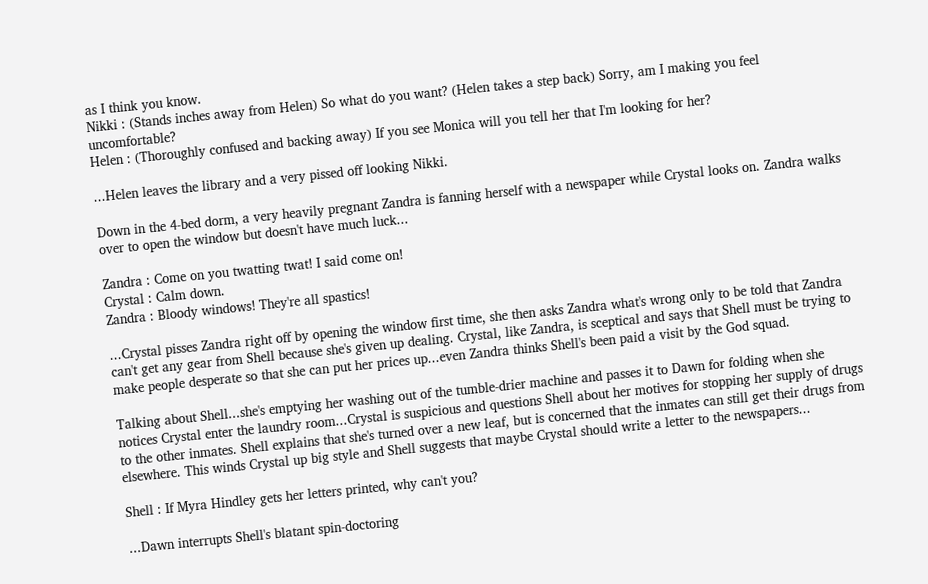as I think you know.
Nikki : (Stands inches away from Helen) So what do you want? (Helen takes a step back) Sorry, am I making you feel uncomfortable?
Helen : (Thoroughly confused and backing away) If you see Monica will you tell her that I'm looking for her?

...Helen leaves the library and a very pissed off looking Nikki.

Down in the 4-bed dorm, a very heavily pregnant Zandra is fanning herself with a newspaper while Crystal looks on. Zandra walks over to open the window but doesn't have much luck...

Zandra : Come on you twatting twat! I said come on!
Crystal : Calm down.
Zandra : Bloody windows! They're all spastics!

...Crystal pisses Zandra right off by opening the window first time, she then asks Zandra what's wrong only to be told that Zandra can't get any gear from Shell because she's given up dealing. Crystal, like Zandra, is sceptical and says that Shell must be trying to make people desperate so that she can put her prices up...even Zandra thinks Shell's been paid a visit by the God squad.

Talking about Shell...she's emptying her washing out of the tumble-drier machine and passes it to Dawn for folding when she notices Crystal enter the laundry room...Crystal is suspicious and questions Shell about her motives for stopping her supply of drugs to the other inmates. Shell explains that she's turned over a new leaf, but is concerned that the inmates can still get their drugs from elsewhere. This winds Crystal up big style and Shell suggests that maybe Crystal should write a letter to the newspapers...

Shell : If Myra Hindley gets her letters printed, why can't you?

...Dawn interrupts Shell's blatant spin-doctoring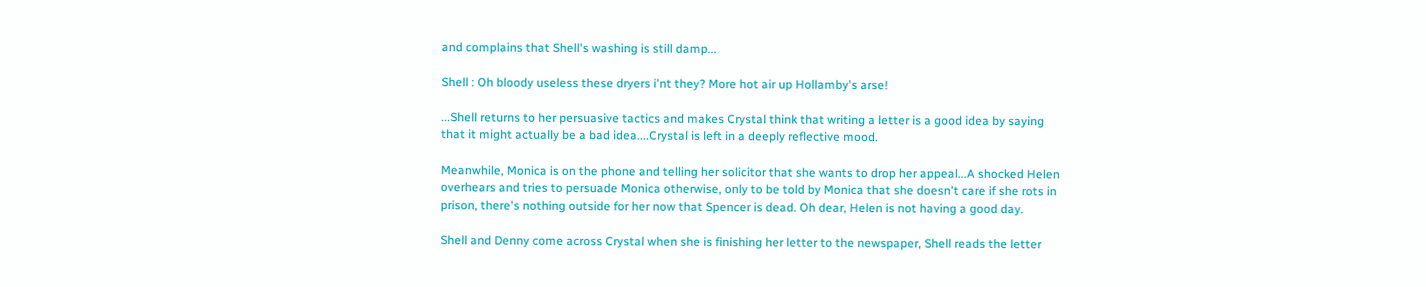and complains that Shell's washing is still damp...

Shell : Oh bloody useless these dryers i'nt they? More hot air up Hollamby's arse!

...Shell returns to her persuasive tactics and makes Crystal think that writing a letter is a good idea by saying that it might actually be a bad idea....Crystal is left in a deeply reflective mood.

Meanwhile, Monica is on the phone and telling her solicitor that she wants to drop her appeal...A shocked Helen overhears and tries to persuade Monica otherwise, only to be told by Monica that she doesn't care if she rots in prison, there's nothing outside for her now that Spencer is dead. Oh dear, Helen is not having a good day.

Shell and Denny come across Crystal when she is finishing her letter to the newspaper, Shell reads the letter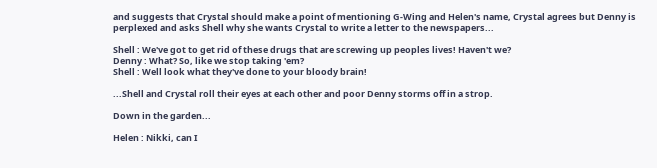and suggests that Crystal should make a point of mentioning G-Wing and Helen's name, Crystal agrees but Denny is perplexed and asks Shell why she wants Crystal to write a letter to the newspapers...

Shell : We've got to get rid of these drugs that are screwing up peoples lives! Haven't we?
Denny : What? So, like we stop taking 'em?
Shell : Well look what they've done to your bloody brain!

...Shell and Crystal roll their eyes at each other and poor Denny storms off in a strop.

Down in the garden...

Helen : Nikki, can I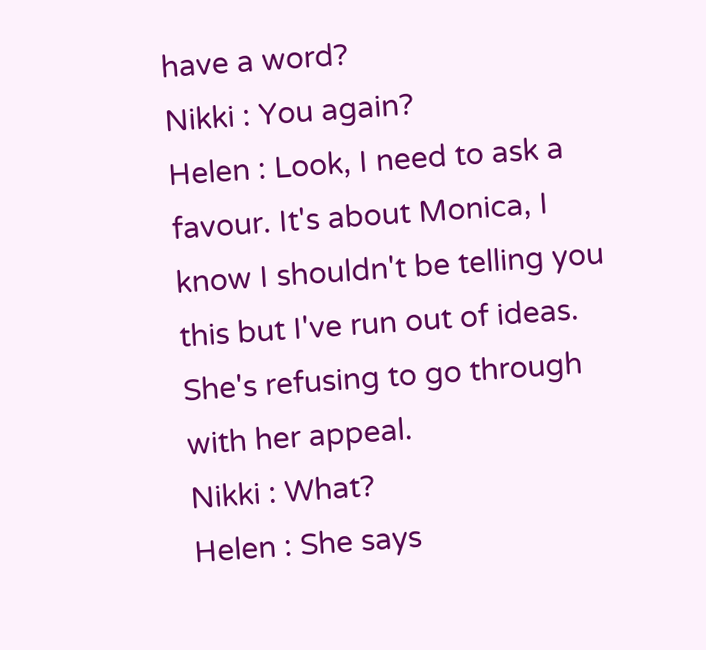have a word?
Nikki : You again?
Helen : Look, I need to ask a favour. It's about Monica, I know I shouldn't be telling you this but I've run out of ideas. She's refusing to go through with her appeal.
Nikki : What?
Helen : She says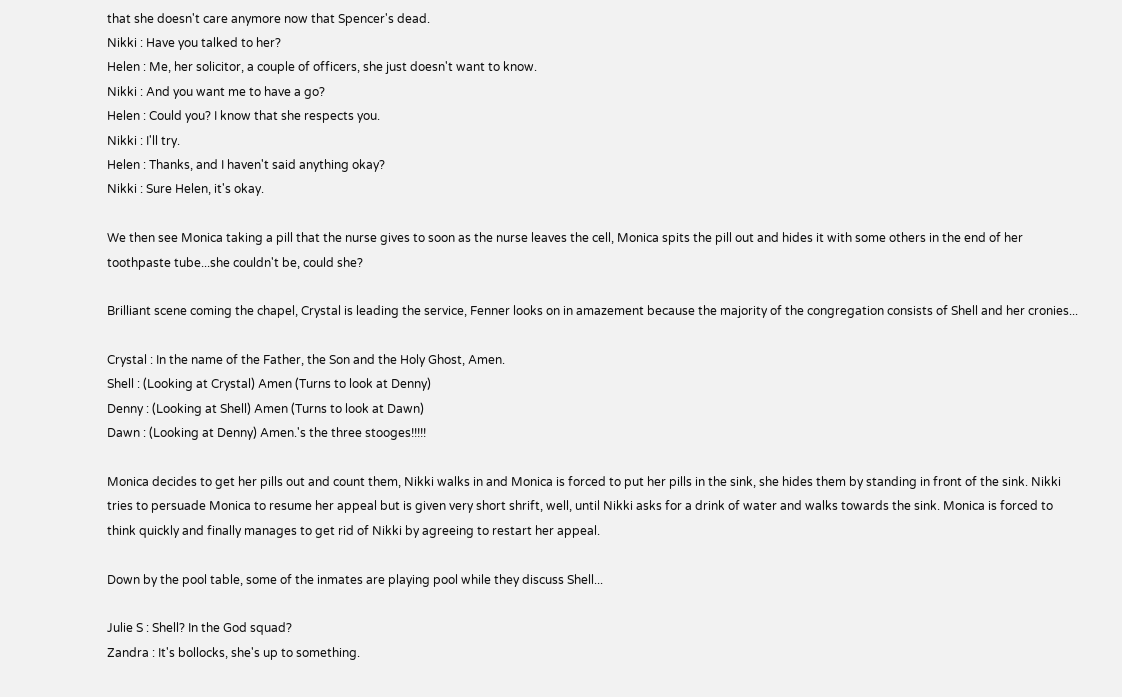that she doesn't care anymore now that Spencer's dead.
Nikki : Have you talked to her?
Helen : Me, her solicitor, a couple of officers, she just doesn't want to know.
Nikki : And you want me to have a go?
Helen : Could you? I know that she respects you.
Nikki : I'll try.
Helen : Thanks, and I haven't said anything okay?
Nikki : Sure Helen, it's okay.

We then see Monica taking a pill that the nurse gives to soon as the nurse leaves the cell, Monica spits the pill out and hides it with some others in the end of her toothpaste tube...she couldn't be, could she?

Brilliant scene coming the chapel, Crystal is leading the service, Fenner looks on in amazement because the majority of the congregation consists of Shell and her cronies...

Crystal : In the name of the Father, the Son and the Holy Ghost, Amen.
Shell : (Looking at Crystal) Amen (Turns to look at Denny)
Denny : (Looking at Shell) Amen (Turns to look at Dawn)
Dawn : (Looking at Denny) Amen.'s the three stooges!!!!!

Monica decides to get her pills out and count them, Nikki walks in and Monica is forced to put her pills in the sink, she hides them by standing in front of the sink. Nikki tries to persuade Monica to resume her appeal but is given very short shrift, well, until Nikki asks for a drink of water and walks towards the sink. Monica is forced to think quickly and finally manages to get rid of Nikki by agreeing to restart her appeal.

Down by the pool table, some of the inmates are playing pool while they discuss Shell...

Julie S : Shell? In the God squad?
Zandra : It's bollocks, she's up to something.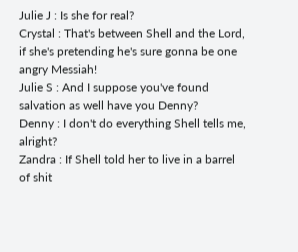Julie J : Is she for real?
Crystal : That's between Shell and the Lord, if she's pretending he's sure gonna be one angry Messiah!
Julie S : And I suppose you've found salvation as well have you Denny?
Denny : I don't do everything Shell tells me, alright?
Zandra : If Shell told her to live in a barrel of shit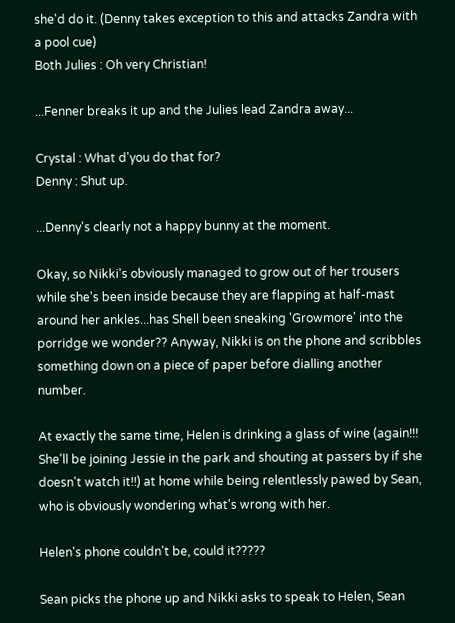she'd do it. (Denny takes exception to this and attacks Zandra with a pool cue)
Both Julies : Oh very Christian!

...Fenner breaks it up and the Julies lead Zandra away...

Crystal : What d'you do that for?
Denny : Shut up.

...Denny's clearly not a happy bunny at the moment.

Okay, so Nikki's obviously managed to grow out of her trousers while she's been inside because they are flapping at half-mast around her ankles...has Shell been sneaking 'Growmore' into the porridge we wonder?? Anyway, Nikki is on the phone and scribbles something down on a piece of paper before dialling another number.

At exactly the same time, Helen is drinking a glass of wine (again!!! She'll be joining Jessie in the park and shouting at passers by if she doesn't watch it!!) at home while being relentlessly pawed by Sean, who is obviously wondering what's wrong with her.

Helen's phone couldn't be, could it?????

Sean picks the phone up and Nikki asks to speak to Helen, Sean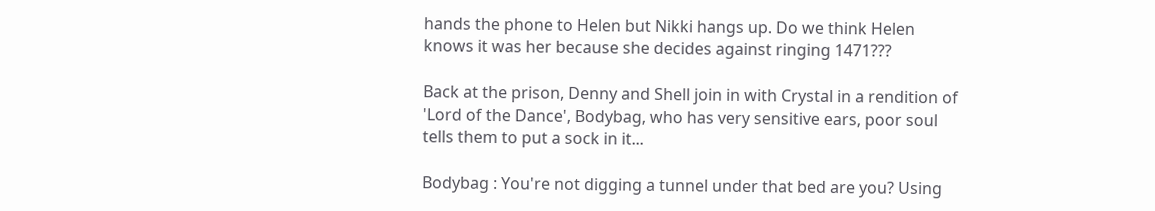hands the phone to Helen but Nikki hangs up. Do we think Helen knows it was her because she decides against ringing 1471???

Back at the prison, Denny and Shell join in with Crystal in a rendition of 'Lord of the Dance', Bodybag, who has very sensitive ears, poor soul tells them to put a sock in it...

Bodybag : You're not digging a tunnel under that bed are you? Using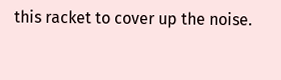this racket to cover up the noise.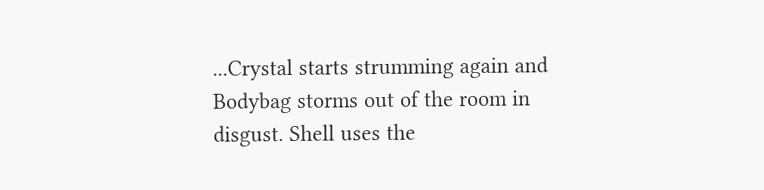...Crystal starts strumming again and Bodybag storms out of the room in disgust. Shell uses the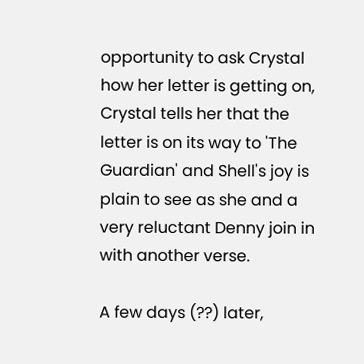opportunity to ask Crystal how her letter is getting on, Crystal tells her that the letter is on its way to 'The Guardian' and Shell's joy is plain to see as she and a very reluctant Denny join in with another verse.

A few days (??) later,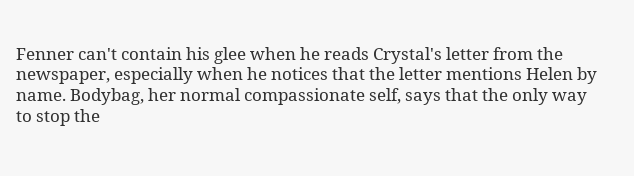Fenner can't contain his glee when he reads Crystal's letter from the newspaper, especially when he notices that the letter mentions Helen by name. Bodybag, her normal compassionate self, says that the only way to stop the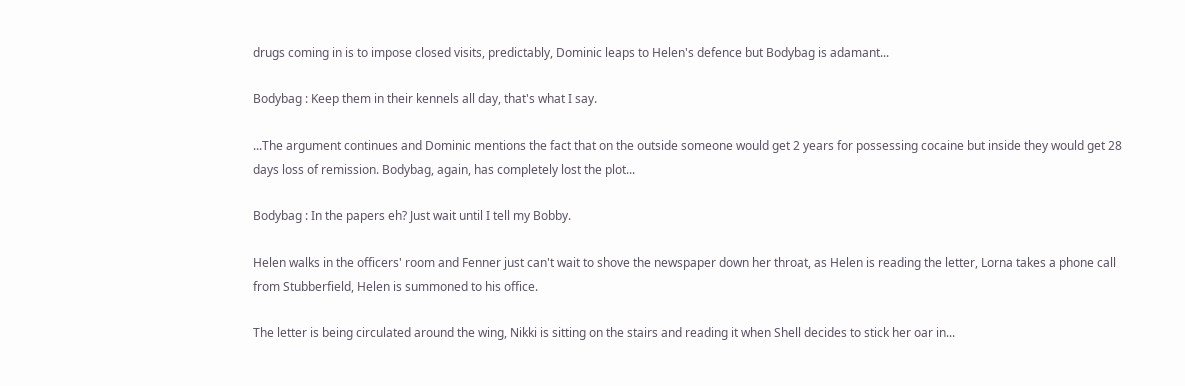drugs coming in is to impose closed visits, predictably, Dominic leaps to Helen's defence but Bodybag is adamant...

Bodybag : Keep them in their kennels all day, that's what I say.

...The argument continues and Dominic mentions the fact that on the outside someone would get 2 years for possessing cocaine but inside they would get 28 days loss of remission. Bodybag, again, has completely lost the plot...

Bodybag : In the papers eh? Just wait until I tell my Bobby.

Helen walks in the officers' room and Fenner just can't wait to shove the newspaper down her throat, as Helen is reading the letter, Lorna takes a phone call from Stubberfield, Helen is summoned to his office.

The letter is being circulated around the wing, Nikki is sitting on the stairs and reading it when Shell decides to stick her oar in...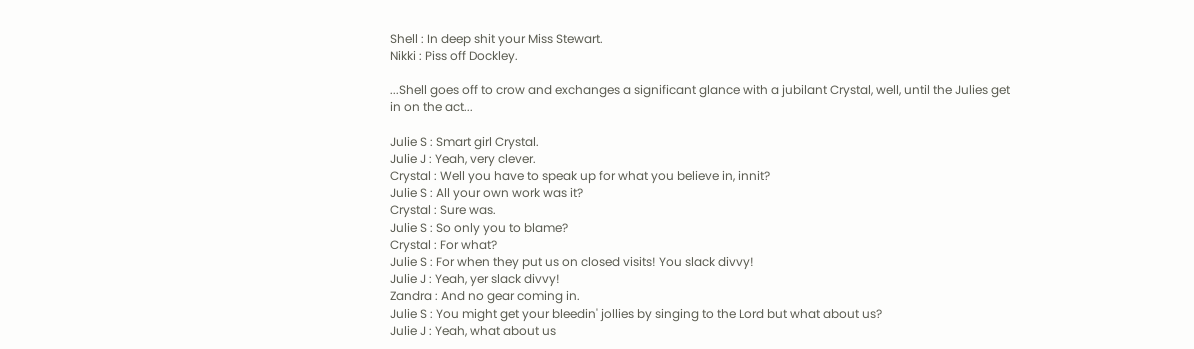Shell : In deep shit your Miss Stewart.
Nikki : Piss off Dockley.

...Shell goes off to crow and exchanges a significant glance with a jubilant Crystal, well, until the Julies get in on the act...

Julie S : Smart girl Crystal.
Julie J : Yeah, very clever.
Crystal : Well you have to speak up for what you believe in, innit?
Julie S : All your own work was it?
Crystal : Sure was.
Julie S : So only you to blame?
Crystal : For what?
Julie S : For when they put us on closed visits! You slack divvy!
Julie J : Yeah, yer slack divvy!
Zandra : And no gear coming in.
Julie S : You might get your bleedin' jollies by singing to the Lord but what about us?
Julie J : Yeah, what about us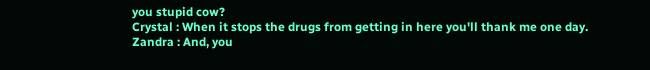you stupid cow?
Crystal : When it stops the drugs from getting in here you'll thank me one day.
Zandra : And, you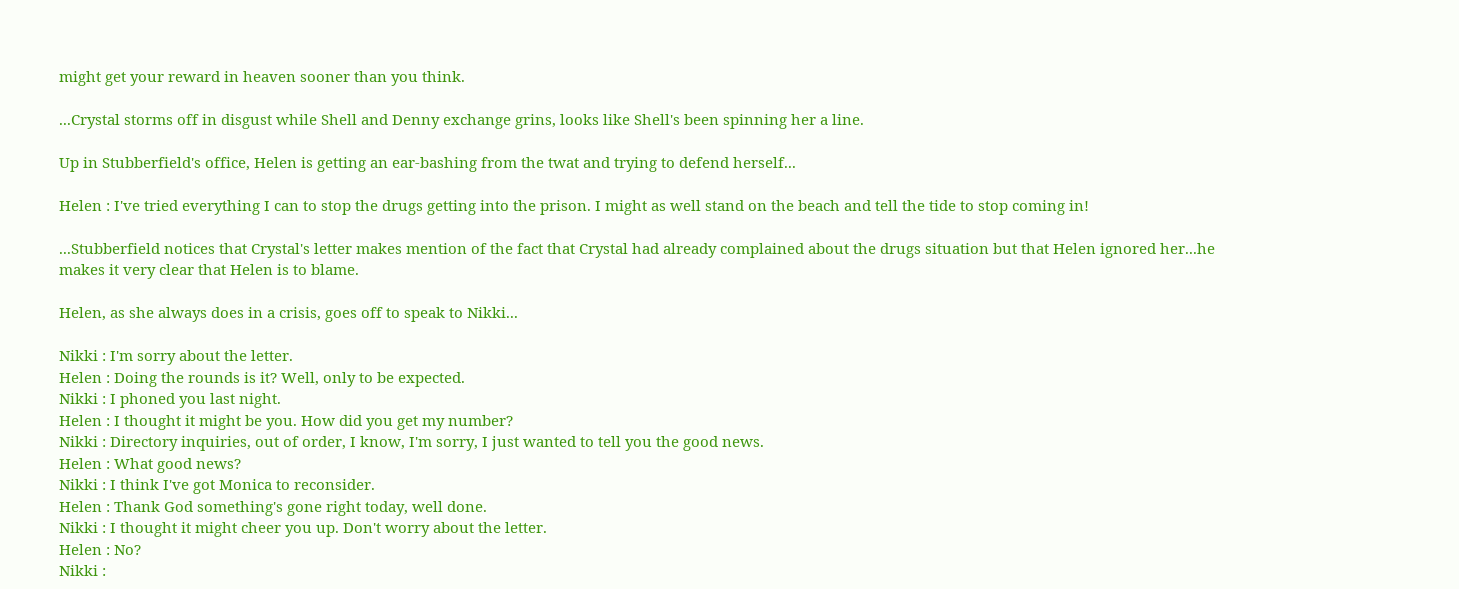might get your reward in heaven sooner than you think.

...Crystal storms off in disgust while Shell and Denny exchange grins, looks like Shell's been spinning her a line.

Up in Stubberfield's office, Helen is getting an ear-bashing from the twat and trying to defend herself...

Helen : I've tried everything I can to stop the drugs getting into the prison. I might as well stand on the beach and tell the tide to stop coming in!

...Stubberfield notices that Crystal's letter makes mention of the fact that Crystal had already complained about the drugs situation but that Helen ignored her...he makes it very clear that Helen is to blame.

Helen, as she always does in a crisis, goes off to speak to Nikki...

Nikki : I'm sorry about the letter.
Helen : Doing the rounds is it? Well, only to be expected.
Nikki : I phoned you last night.
Helen : I thought it might be you. How did you get my number?
Nikki : Directory inquiries, out of order, I know, I'm sorry, I just wanted to tell you the good news.
Helen : What good news?
Nikki : I think I've got Monica to reconsider.
Helen : Thank God something's gone right today, well done.
Nikki : I thought it might cheer you up. Don't worry about the letter.
Helen : No?
Nikki :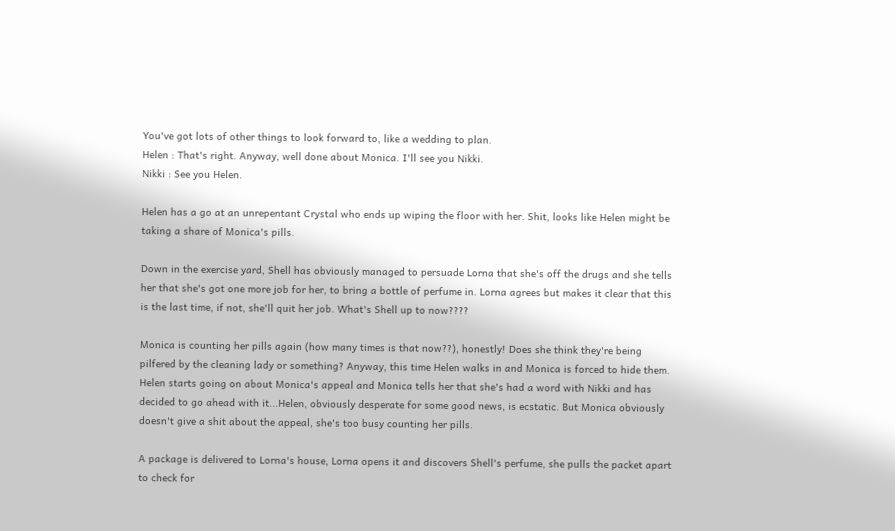You've got lots of other things to look forward to, like a wedding to plan.
Helen : That's right. Anyway, well done about Monica. I'll see you Nikki.
Nikki : See you Helen.

Helen has a go at an unrepentant Crystal who ends up wiping the floor with her. Shit, looks like Helen might be taking a share of Monica's pills.

Down in the exercise yard, Shell has obviously managed to persuade Lorna that she's off the drugs and she tells her that she's got one more job for her, to bring a bottle of perfume in. Lorna agrees but makes it clear that this is the last time, if not, she'll quit her job. What's Shell up to now????

Monica is counting her pills again (how many times is that now??), honestly! Does she think they're being pilfered by the cleaning lady or something? Anyway, this time Helen walks in and Monica is forced to hide them. Helen starts going on about Monica's appeal and Monica tells her that she's had a word with Nikki and has decided to go ahead with it...Helen, obviously desperate for some good news, is ecstatic. But Monica obviously doesn't give a shit about the appeal, she's too busy counting her pills.

A package is delivered to Lorna's house, Lorna opens it and discovers Shell's perfume, she pulls the packet apart to check for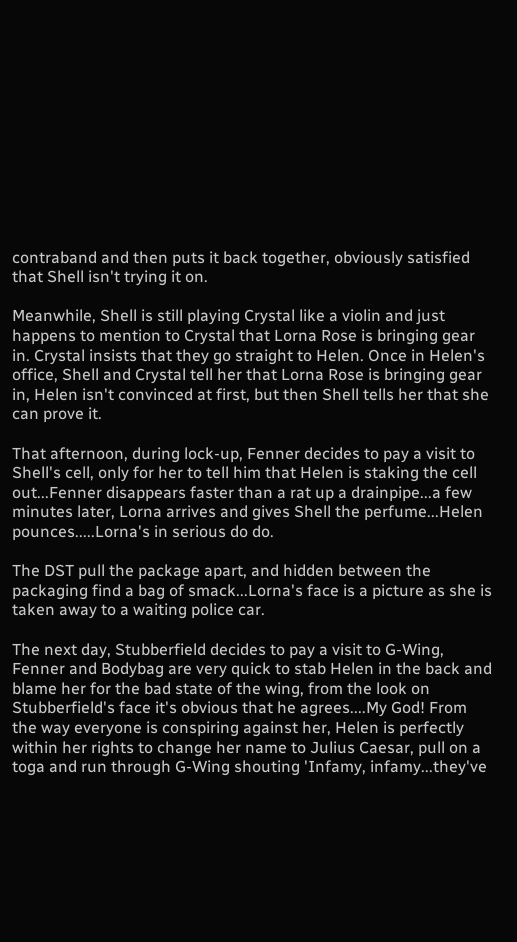contraband and then puts it back together, obviously satisfied that Shell isn't trying it on.

Meanwhile, Shell is still playing Crystal like a violin and just happens to mention to Crystal that Lorna Rose is bringing gear in. Crystal insists that they go straight to Helen. Once in Helen's office, Shell and Crystal tell her that Lorna Rose is bringing gear in, Helen isn't convinced at first, but then Shell tells her that she can prove it.

That afternoon, during lock-up, Fenner decides to pay a visit to Shell's cell, only for her to tell him that Helen is staking the cell out...Fenner disappears faster than a rat up a drainpipe...a few minutes later, Lorna arrives and gives Shell the perfume...Helen pounces.....Lorna's in serious do do.

The DST pull the package apart, and hidden between the packaging find a bag of smack...Lorna's face is a picture as she is taken away to a waiting police car.

The next day, Stubberfield decides to pay a visit to G-Wing, Fenner and Bodybag are very quick to stab Helen in the back and blame her for the bad state of the wing, from the look on Stubberfield's face it's obvious that he agrees....My God! From the way everyone is conspiring against her, Helen is perfectly within her rights to change her name to Julius Caesar, pull on a toga and run through G-Wing shouting 'Infamy, infamy...they've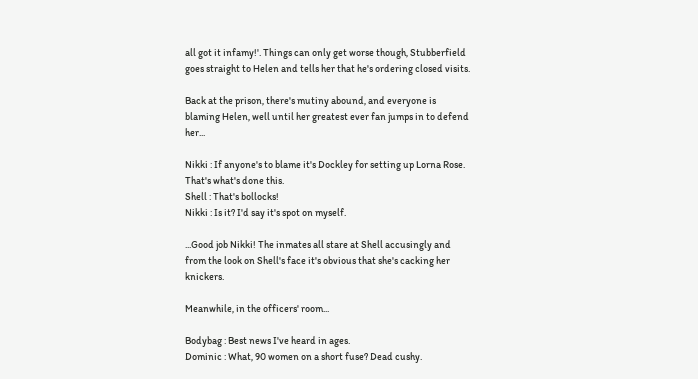all got it infamy!'. Things can only get worse though, Stubberfield goes straight to Helen and tells her that he's ordering closed visits.

Back at the prison, there's mutiny abound, and everyone is blaming Helen, well until her greatest ever fan jumps in to defend her...

Nikki : If anyone's to blame it's Dockley for setting up Lorna Rose. That's what's done this.
Shell : That's bollocks!
Nikki : Is it? I'd say it's spot on myself.

...Good job Nikki! The inmates all stare at Shell accusingly and from the look on Shell's face it's obvious that she's cacking her knickers.

Meanwhile, in the officers' room...

Bodybag : Best news I've heard in ages.
Dominic : What, 90 women on a short fuse? Dead cushy.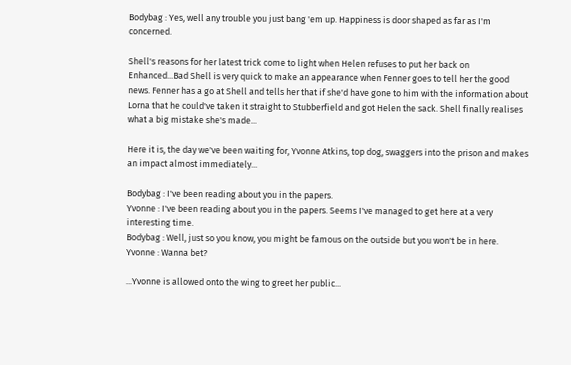Bodybag : Yes, well any trouble you just bang 'em up. Happiness is door shaped as far as I'm concerned.

Shell's reasons for her latest trick come to light when Helen refuses to put her back on Enhanced...Bad Shell is very quick to make an appearance when Fenner goes to tell her the good news. Fenner has a go at Shell and tells her that if she'd have gone to him with the information about Lorna that he could've taken it straight to Stubberfield and got Helen the sack. Shell finally realises what a big mistake she's made...

Here it is, the day we've been waiting for, Yvonne Atkins, top dog, swaggers into the prison and makes an impact almost immediately...

Bodybag : I've been reading about you in the papers.
Yvonne : I've been reading about you in the papers. Seems I've managed to get here at a very interesting time.
Bodybag : Well, just so you know, you might be famous on the outside but you won't be in here.
Yvonne : Wanna bet?

...Yvonne is allowed onto the wing to greet her public...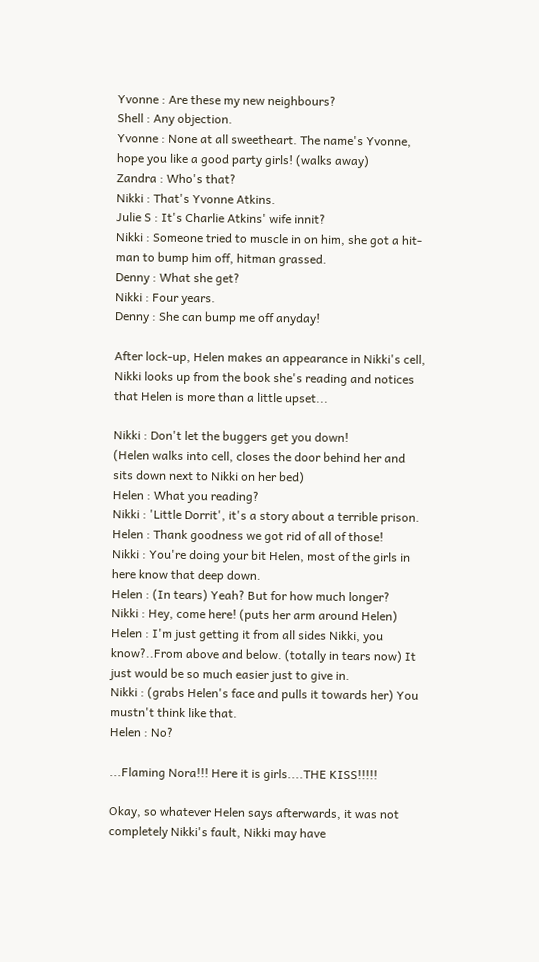Yvonne : Are these my new neighbours?
Shell : Any objection.
Yvonne : None at all sweetheart. The name's Yvonne, hope you like a good party girls! (walks away)
Zandra : Who's that?
Nikki : That's Yvonne Atkins.
Julie S : It's Charlie Atkins' wife innit?
Nikki : Someone tried to muscle in on him, she got a hit-man to bump him off, hitman grassed.
Denny : What she get?
Nikki : Four years.
Denny : She can bump me off anyday!

After lock-up, Helen makes an appearance in Nikki's cell, Nikki looks up from the book she's reading and notices that Helen is more than a little upset...

Nikki : Don't let the buggers get you down!
(Helen walks into cell, closes the door behind her and sits down next to Nikki on her bed)
Helen : What you reading?
Nikki : 'Little Dorrit', it's a story about a terrible prison.
Helen : Thank goodness we got rid of all of those!
Nikki : You're doing your bit Helen, most of the girls in here know that deep down.
Helen : (In tears) Yeah? But for how much longer?
Nikki : Hey, come here! (puts her arm around Helen)
Helen : I'm just getting it from all sides Nikki, you know?..From above and below. (totally in tears now) It just would be so much easier just to give in.
Nikki : (grabs Helen's face and pulls it towards her) You mustn't think like that.
Helen : No?

...Flaming Nora!!! Here it is girls....THE KISS!!!!!

Okay, so whatever Helen says afterwards, it was not completely Nikki's fault, Nikki may have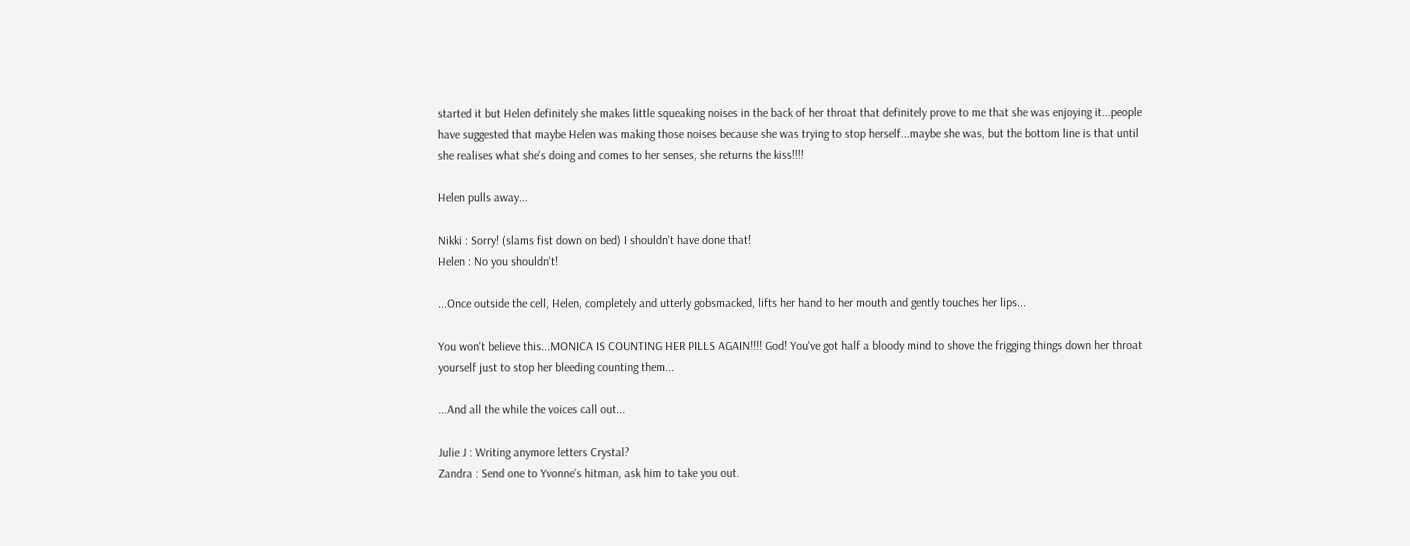started it but Helen definitely she makes little squeaking noises in the back of her throat that definitely prove to me that she was enjoying it...people have suggested that maybe Helen was making those noises because she was trying to stop herself...maybe she was, but the bottom line is that until she realises what she's doing and comes to her senses, she returns the kiss!!!!

Helen pulls away...

Nikki : Sorry! (slams fist down on bed) I shouldn't have done that!
Helen : No you shouldn't!

...Once outside the cell, Helen, completely and utterly gobsmacked, lifts her hand to her mouth and gently touches her lips...

You won't believe this...MONICA IS COUNTING HER PILLS AGAIN!!!! God! You've got half a bloody mind to shove the frigging things down her throat yourself just to stop her bleeding counting them...

...And all the while the voices call out...

Julie J : Writing anymore letters Crystal?
Zandra : Send one to Yvonne's hitman, ask him to take you out.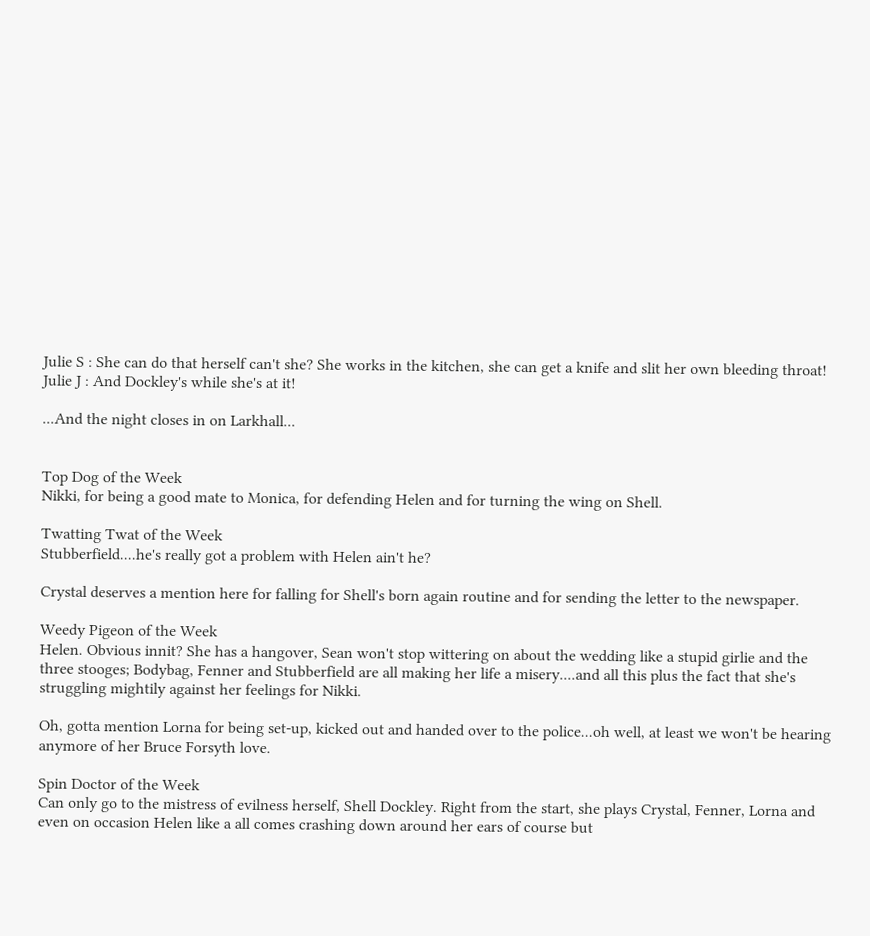Julie S : She can do that herself can't she? She works in the kitchen, she can get a knife and slit her own bleeding throat!
Julie J : And Dockley's while she's at it!

...And the night closes in on Larkhall...


Top Dog of the Week
Nikki, for being a good mate to Monica, for defending Helen and for turning the wing on Shell.

Twatting Twat of the Week
Stubberfield....he's really got a problem with Helen ain't he?

Crystal deserves a mention here for falling for Shell's born again routine and for sending the letter to the newspaper.

Weedy Pigeon of the Week
Helen. Obvious innit? She has a hangover, Sean won't stop wittering on about the wedding like a stupid girlie and the three stooges; Bodybag, Fenner and Stubberfield are all making her life a misery....and all this plus the fact that she's struggling mightily against her feelings for Nikki.

Oh, gotta mention Lorna for being set-up, kicked out and handed over to the police...oh well, at least we won't be hearing anymore of her Bruce Forsyth love.

Spin Doctor of the Week
Can only go to the mistress of evilness herself, Shell Dockley. Right from the start, she plays Crystal, Fenner, Lorna and even on occasion Helen like a all comes crashing down around her ears of course but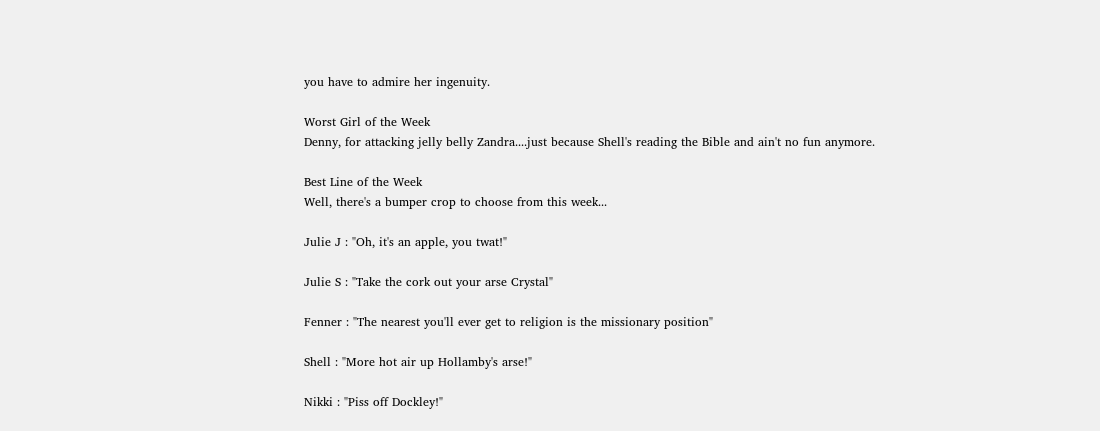you have to admire her ingenuity.

Worst Girl of the Week
Denny, for attacking jelly belly Zandra....just because Shell's reading the Bible and ain't no fun anymore.

Best Line of the Week
Well, there's a bumper crop to choose from this week...

Julie J : "Oh, it's an apple, you twat!"

Julie S : "Take the cork out your arse Crystal"

Fenner : "The nearest you'll ever get to religion is the missionary position"

Shell : "More hot air up Hollamby's arse!"

Nikki : "Piss off Dockley!"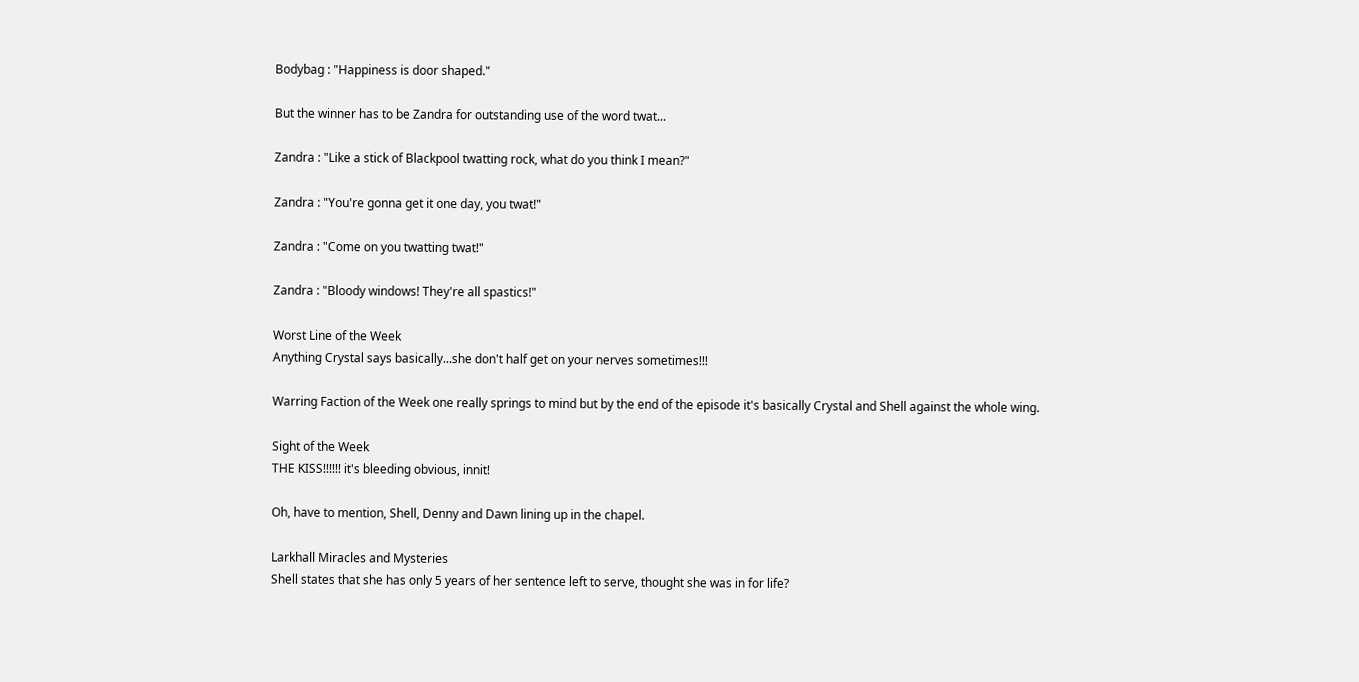Bodybag : "Happiness is door shaped."

But the winner has to be Zandra for outstanding use of the word twat...

Zandra : "Like a stick of Blackpool twatting rock, what do you think I mean?"

Zandra : "You're gonna get it one day, you twat!"

Zandra : "Come on you twatting twat!"

Zandra : "Bloody windows! They're all spastics!"

Worst Line of the Week
Anything Crystal says basically...she don't half get on your nerves sometimes!!!

Warring Faction of the Week one really springs to mind but by the end of the episode it's basically Crystal and Shell against the whole wing.

Sight of the Week
THE KISS!!!!!! it's bleeding obvious, innit!

Oh, have to mention, Shell, Denny and Dawn lining up in the chapel.

Larkhall Miracles and Mysteries
Shell states that she has only 5 years of her sentence left to serve, thought she was in for life?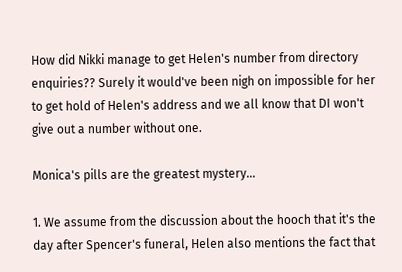How did Nikki manage to get Helen's number from directory enquiries?? Surely it would've been nigh on impossible for her to get hold of Helen's address and we all know that DI won't give out a number without one.

Monica's pills are the greatest mystery...

1. We assume from the discussion about the hooch that it's the day after Spencer's funeral, Helen also mentions the fact that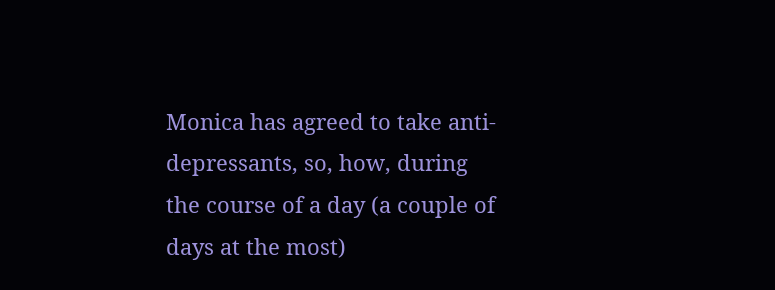Monica has agreed to take anti-depressants, so, how, during the course of a day (a couple of days at the most)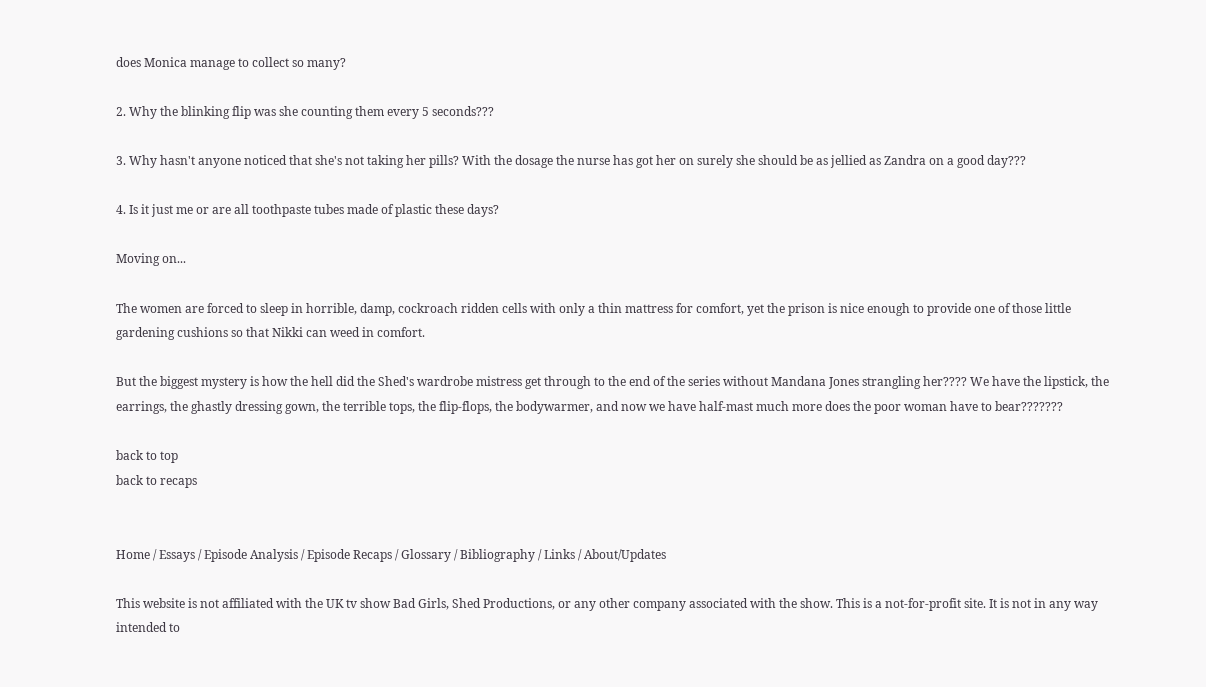does Monica manage to collect so many?

2. Why the blinking flip was she counting them every 5 seconds???

3. Why hasn't anyone noticed that she's not taking her pills? With the dosage the nurse has got her on surely she should be as jellied as Zandra on a good day???

4. Is it just me or are all toothpaste tubes made of plastic these days?

Moving on...

The women are forced to sleep in horrible, damp, cockroach ridden cells with only a thin mattress for comfort, yet the prison is nice enough to provide one of those little gardening cushions so that Nikki can weed in comfort.

But the biggest mystery is how the hell did the Shed's wardrobe mistress get through to the end of the series without Mandana Jones strangling her???? We have the lipstick, the earrings, the ghastly dressing gown, the terrible tops, the flip-flops, the bodywarmer, and now we have half-mast much more does the poor woman have to bear???????

back to top
back to recaps


Home / Essays / Episode Analysis / Episode Recaps / Glossary / Bibliography / Links / About/Updates

This website is not affiliated with the UK tv show Bad Girls, Shed Productions, or any other company associated with the show. This is a not-for-profit site. It is not in any way intended to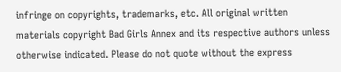infringe on copyrights, trademarks, etc. All original written materials copyright Bad Girls Annex and its respective authors unless otherwise indicated. Please do not quote without the express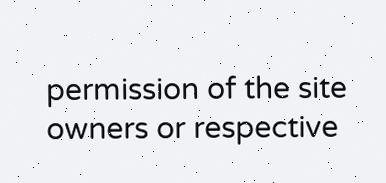permission of the site owners or respective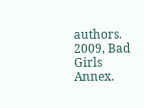authors. 2009, Bad Girls Annex.